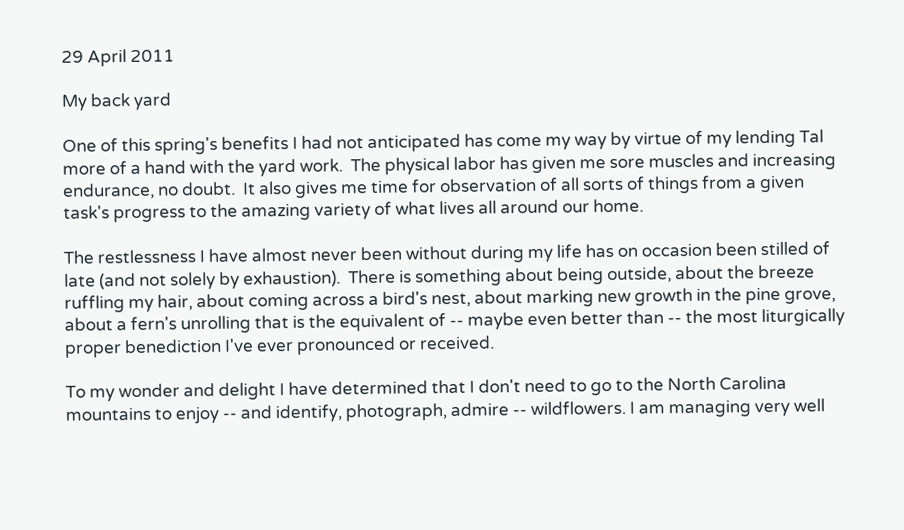29 April 2011

My back yard

One of this spring's benefits I had not anticipated has come my way by virtue of my lending Tal more of a hand with the yard work.  The physical labor has given me sore muscles and increasing endurance, no doubt.  It also gives me time for observation of all sorts of things from a given task's progress to the amazing variety of what lives all around our home.

The restlessness I have almost never been without during my life has on occasion been stilled of late (and not solely by exhaustion).  There is something about being outside, about the breeze ruffling my hair, about coming across a bird's nest, about marking new growth in the pine grove, about a fern's unrolling that is the equivalent of -- maybe even better than -- the most liturgically proper benediction I've ever pronounced or received.

To my wonder and delight I have determined that I don't need to go to the North Carolina mountains to enjoy -- and identify, photograph, admire -- wildflowers. I am managing very well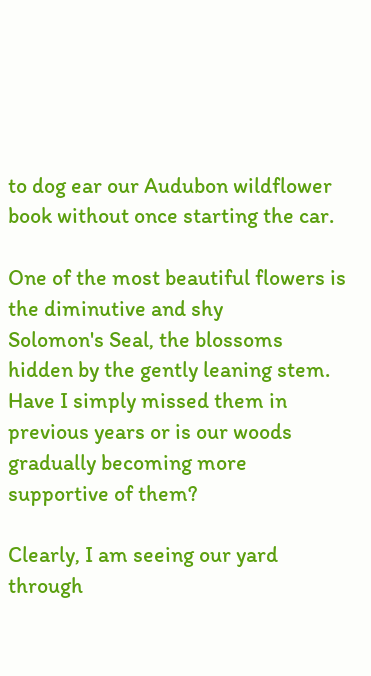to dog ear our Audubon wildflower book without once starting the car.

One of the most beautiful flowers is the diminutive and shy
Solomon's Seal, the blossoms hidden by the gently leaning stem.
Have I simply missed them in previous years or is our woods
gradually becoming more supportive of them?

Clearly, I am seeing our yard through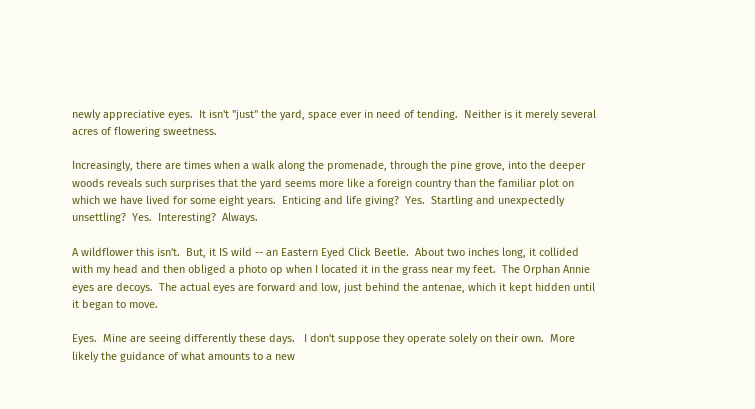newly appreciative eyes.  It isn't "just" the yard, space ever in need of tending.  Neither is it merely several acres of flowering sweetness.

Increasingly, there are times when a walk along the promenade, through the pine grove, into the deeper woods reveals such surprises that the yard seems more like a foreign country than the familiar plot on which we have lived for some eight years.  Enticing and life giving?  Yes.  Startling and unexpectedly unsettling?  Yes.  Interesting?  Always.

A wildflower this isn't.  But, it IS wild -- an Eastern Eyed Click Beetle.  About two inches long, it collided with my head and then obliged a photo op when I located it in the grass near my feet.  The Orphan Annie eyes are decoys.  The actual eyes are forward and low, just behind the antenae, which it kept hidden until it began to move.

Eyes.  Mine are seeing differently these days.   I don't suppose they operate solely on their own.  More likely the guidance of what amounts to a new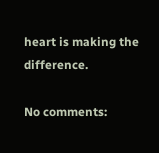heart is making the difference.

No comments: